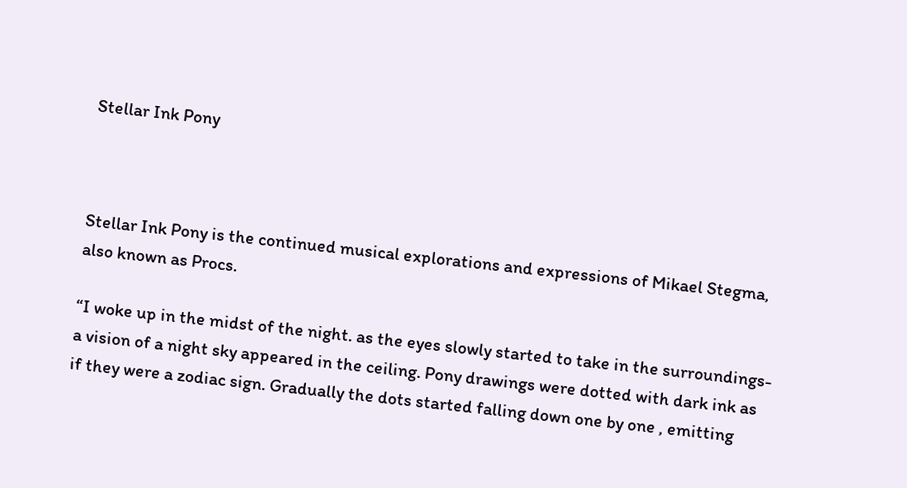Stellar Ink Pony



Stellar Ink Pony is the continued musical explorations and expressions of Mikael Stegma, also known as Procs.

“I woke up in the midst of the night. as the eyes slowly started to take in the surroundings- a vision of a night sky appeared in the ceiling. Pony drawings were dotted with dark ink as if they were a zodiac sign. Gradually the dots started falling down one by one , emitting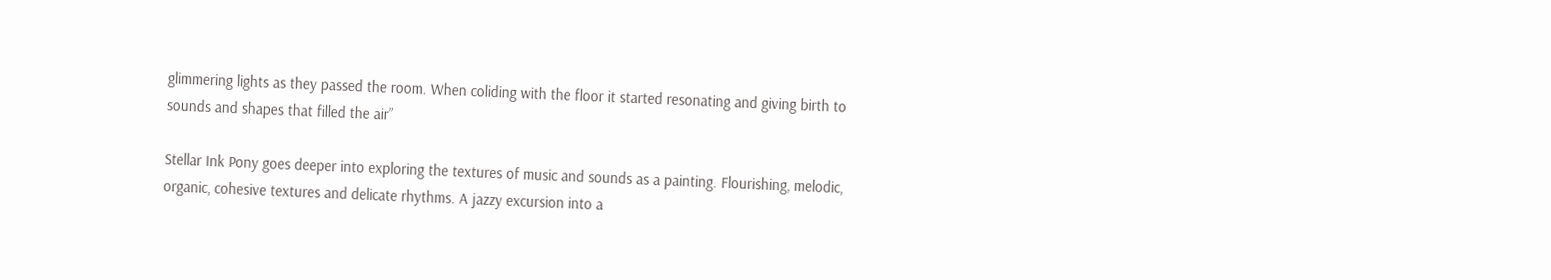glimmering lights as they passed the room. When coliding with the floor it started resonating and giving birth to sounds and shapes that filled the air”

Stellar Ink Pony goes deeper into exploring the textures of music and sounds as a painting. Flourishing, melodic, organic, cohesive textures and delicate rhythms. A jazzy excursion into a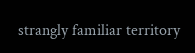strangly familiar territory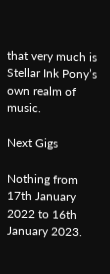that very much is Stellar Ink Pony’s own realm of music.

Next Gigs

Nothing from 17th January 2022 to 16th January 2023.